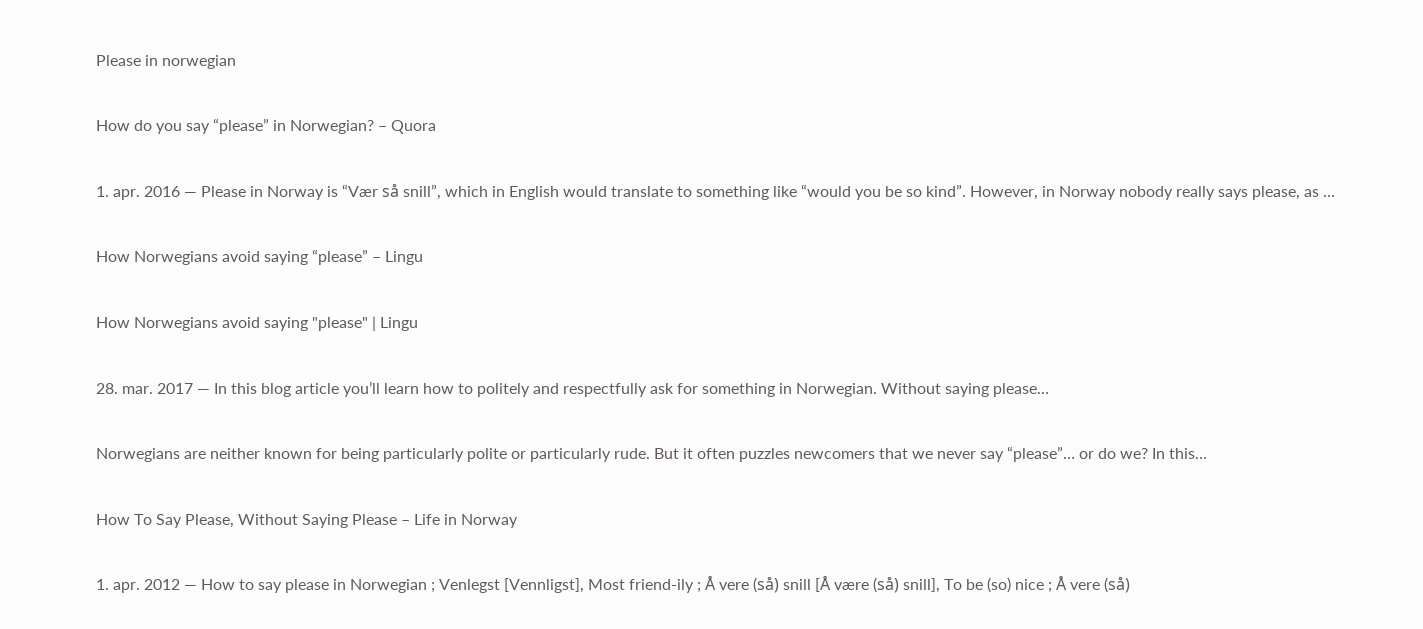Please in norwegian

How do you say “please” in Norwegian? – Quora

1. apr. 2016 — Please in Norway is “Vær så snill”, which in English would translate to something like “would you be so kind”. However, in Norway nobody really says please, as …

How Norwegians avoid saying “please” – Lingu

How Norwegians avoid saying "please" | Lingu

28. mar. 2017 — In this blog article you’ll learn how to politely and respectfully ask for something in Norwegian. Without saying please…

Norwegians are neither known for being particularly polite or particularly rude. But it often puzzles newcomers that we never say “please”… or do we? In this…

How To Say Please, Without Saying Please – Life in Norway

1. apr. 2012 — How to say please in Norwegian ; Venlegst [Vennligst], Most friend-ily ; Å vere (så) snill [Å være (så) snill], To be (so) nice ; Å vere (så)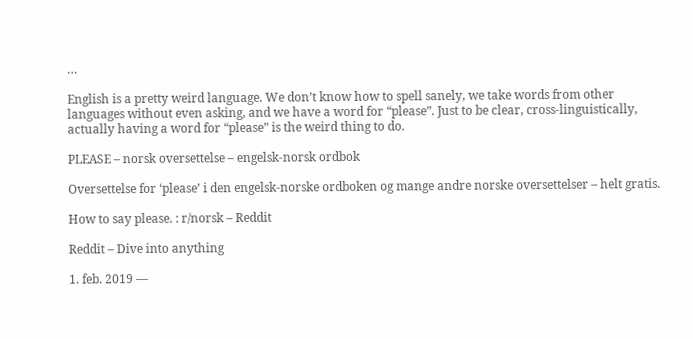…

English is a pretty weird language. We don’t know how to spell sanely, we take words from other languages without even asking, and we have a word for “please”. Just to be clear, cross-linguistically, actually having a word for “please” is the weird thing to do.

PLEASE – norsk oversettelse – engelsk-norsk ordbok

Oversettelse for ‘please’ i den engelsk-norske ordboken og mange andre norske oversettelser – helt gratis.

How to say please. : r/norsk – Reddit

Reddit – Dive into anything

1. feb. 2019 —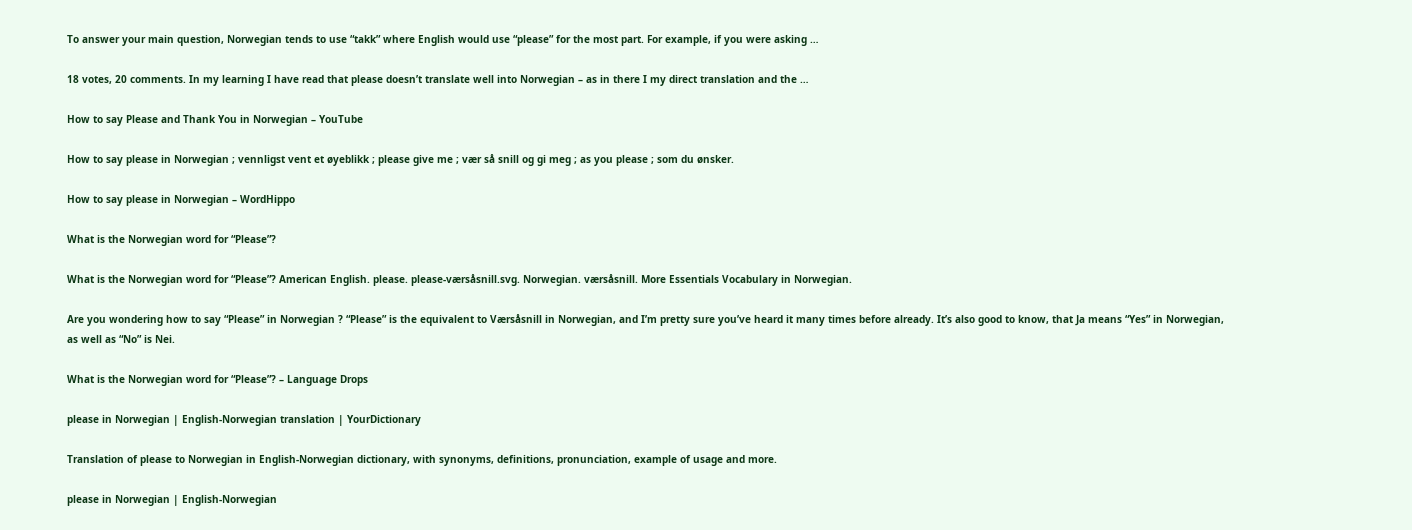To answer your main question, Norwegian tends to use “takk” where English would use “please” for the most part. For example, if you were asking …

18 votes, 20 comments. In my learning I have read that please doesn’t translate well into Norwegian – as in there I my direct translation and the …

How to say Please and Thank You in Norwegian – YouTube

How to say please in Norwegian ; vennligst vent et øyeblikk ; please give me ; vær så snill og gi meg ; as you please ; som du ønsker.

How to say please in Norwegian – WordHippo

What is the Norwegian word for “Please”?

What is the Norwegian word for “Please”? American English. please. please-værsåsnill.svg. Norwegian. værsåsnill. More Essentials Vocabulary in Norwegian.

Are you wondering how to say “Please” in Norwegian ? “Please” is the equivalent to Værsåsnill in Norwegian, and I’m pretty sure you’ve heard it many times before already. It’s also good to know, that Ja means “Yes” in Norwegian, as well as “No” is Nei.

What is the Norwegian word for “Please”? – Language Drops

please in Norwegian | English-Norwegian translation | YourDictionary

Translation of please to Norwegian in English-Norwegian dictionary, with synonyms, definitions, pronunciation, example of usage and more.

please in Norwegian | English-Norwegian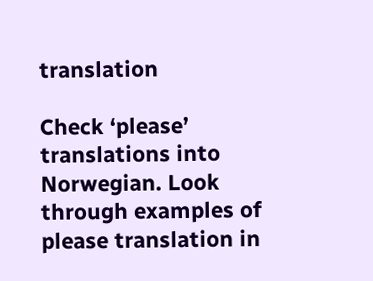translation

Check ‘please’ translations into Norwegian. Look through examples of please translation in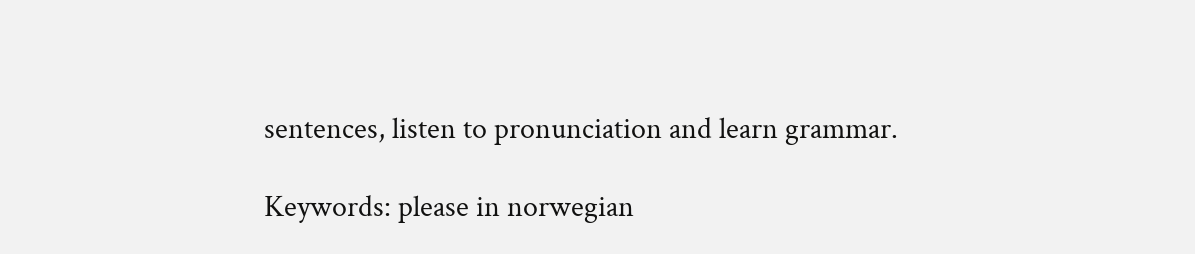sentences, listen to pronunciation and learn grammar.

Keywords: please in norwegian